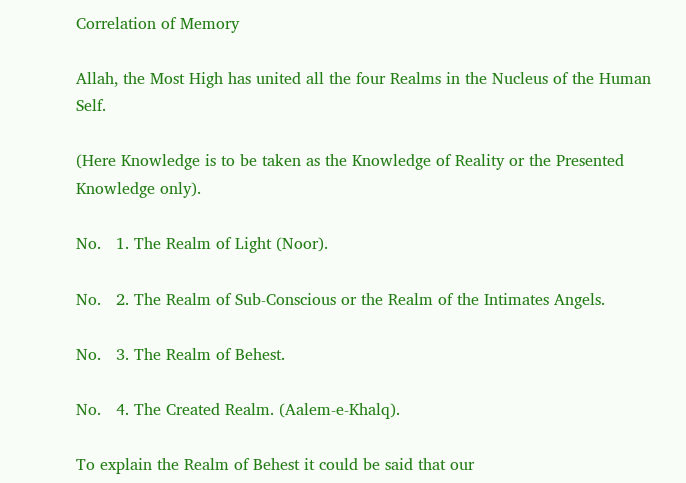Correlation of Memory

Allah, the Most High has united all the four Realms in the Nucleus of the Human Self.

(Here Knowledge is to be taken as the Knowledge of Reality or the Presented Knowledge only).

No.   1. The Realm of Light (Noor).

No.   2. The Realm of Sub-Conscious or the Realm of the Intimates Angels.

No.   3. The Realm of Behest.

No.   4. The Created Realm. (Aalem-e-Khalq).

To explain the Realm of Behest it could be said that our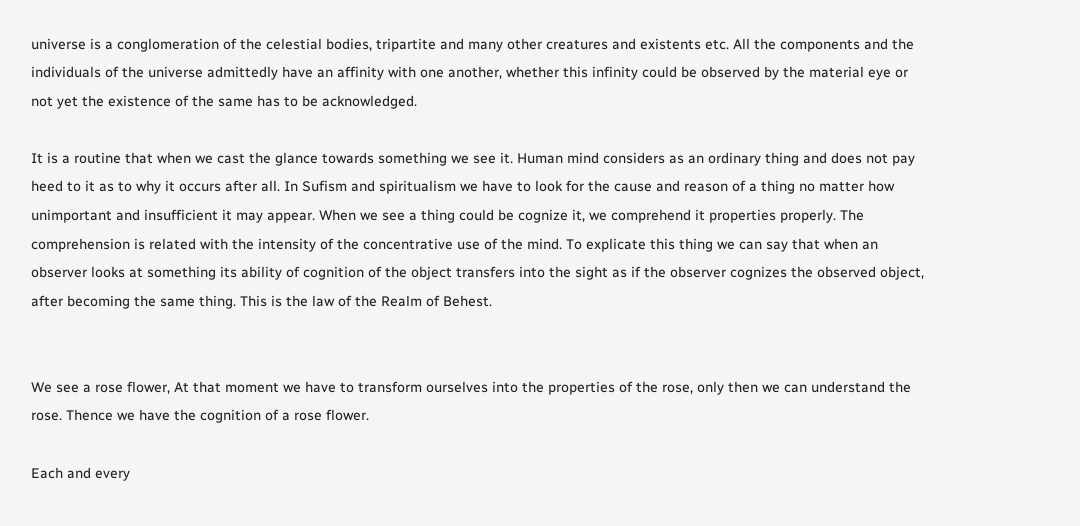universe is a conglomeration of the celestial bodies, tripartite and many other creatures and existents etc. All the components and the individuals of the universe admittedly have an affinity with one another, whether this infinity could be observed by the material eye or not yet the existence of the same has to be acknowledged.

It is a routine that when we cast the glance towards something we see it. Human mind considers as an ordinary thing and does not pay heed to it as to why it occurs after all. In Sufism and spiritualism we have to look for the cause and reason of a thing no matter how unimportant and insufficient it may appear. When we see a thing could be cognize it, we comprehend it properties properly. The comprehension is related with the intensity of the concentrative use of the mind. To explicate this thing we can say that when an observer looks at something its ability of cognition of the object transfers into the sight as if the observer cognizes the observed object, after becoming the same thing. This is the law of the Realm of Behest.


We see a rose flower, At that moment we have to transform ourselves into the properties of the rose, only then we can understand the rose. Thence we have the cognition of a rose flower.

Each and every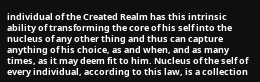individual of the Created Realm has this intrinsic ability of transforming the core of his self into the nucleus of any other thing and thus can capture anything of his choice, as and when, and as many times, as it may deem fit to him. Nucleus of the self of every individual, according to this law, is a collection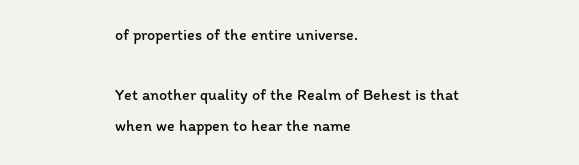of properties of the entire universe.

Yet another quality of the Realm of Behest is that when we happen to hear the name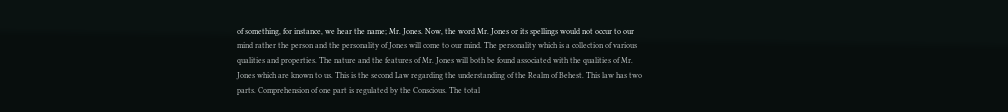of something, for instance, we hear the name; Mr. Jones. Now, the word Mr. Jones or its spellings would not occur to our mind rather the person and the personality of Jones will come to our mind. The personality which is a collection of various qualities and properties. The nature and the features of Mr. Jones will both be found associated with the qualities of Mr. Jones which are known to us. This is the second Law regarding the understanding of the Realm of Behest. This law has two parts. Comprehension of one part is regulated by the Conscious. The total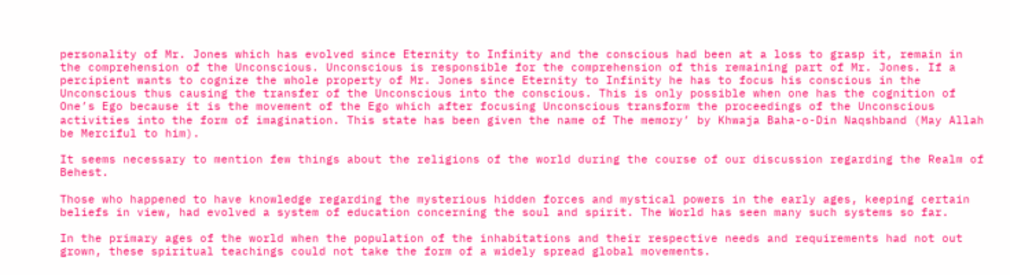personality of Mr. Jones which has evolved since Eternity to Infinity and the conscious had been at a loss to grasp it, remain in the comprehension of the Unconscious. Unconscious is responsible for the comprehension of this remaining part of Mr. Jones. If a percipient wants to cognize the whole property of Mr. Jones since Eternity to Infinity he has to focus his conscious in the Unconscious thus causing the transfer of the Unconscious into the conscious. This is only possible when one has the cognition of One’s Ego because it is the movement of the Ego which after focusing Unconscious transform the proceedings of the Unconscious activities into the form of imagination. This state has been given the name of The memory’ by Khwaja Baha-o-Din Naqshband (May Allah be Merciful to him).

It seems necessary to mention few things about the religions of the world during the course of our discussion regarding the Realm of Behest.

Those who happened to have knowledge regarding the mysterious hidden forces and mystical powers in the early ages, keeping certain beliefs in view, had evolved a system of education concerning the soul and spirit. The World has seen many such systems so far.

In the primary ages of the world when the population of the inhabitations and their respective needs and requirements had not out grown, these spiritual teachings could not take the form of a widely spread global movements.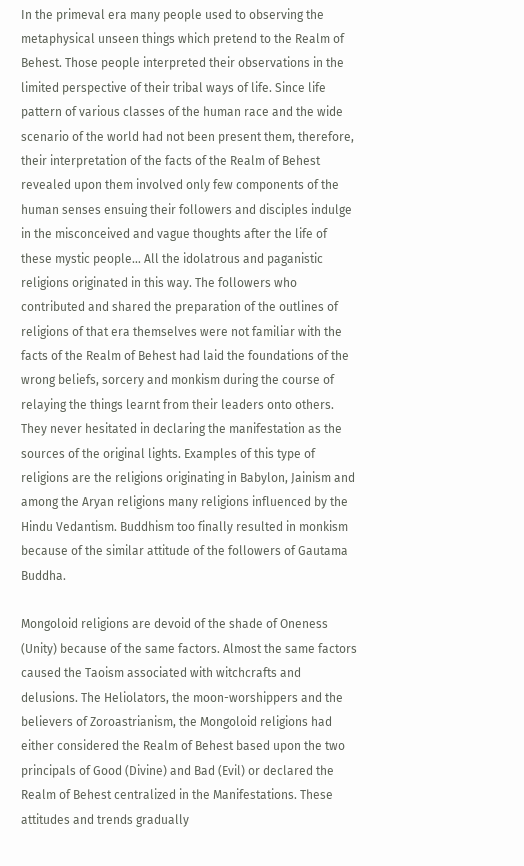In the primeval era many people used to observing the metaphysical unseen things which pretend to the Realm of Behest. Those people interpreted their observations in the limited perspective of their tribal ways of life. Since life pattern of various classes of the human race and the wide scenario of the world had not been present them, therefore, their interpretation of the facts of the Realm of Behest revealed upon them involved only few components of the human senses ensuing their followers and disciples indulge in the misconceived and vague thoughts after the life of these mystic people… All the idolatrous and paganistic religions originated in this way. The followers who contributed and shared the preparation of the outlines of religions of that era themselves were not familiar with the facts of the Realm of Behest had laid the foundations of the wrong beliefs, sorcery and monkism during the course of relaying the things learnt from their leaders onto others. They never hesitated in declaring the manifestation as the sources of the original lights. Examples of this type of religions are the religions originating in Babylon, Jainism and among the Aryan religions many religions influenced by the Hindu Vedantism. Buddhism too finally resulted in monkism because of the similar attitude of the followers of Gautama Buddha.

Mongoloid religions are devoid of the shade of Oneness (Unity) because of the same factors. Almost the same factors caused the Taoism associated with witchcrafts and delusions. The Heliolators, the moon-worshippers and the believers of Zoroastrianism, the Mongoloid religions had either considered the Realm of Behest based upon the two principals of Good (Divine) and Bad (Evil) or declared the Realm of Behest centralized in the Manifestations. These attitudes and trends gradually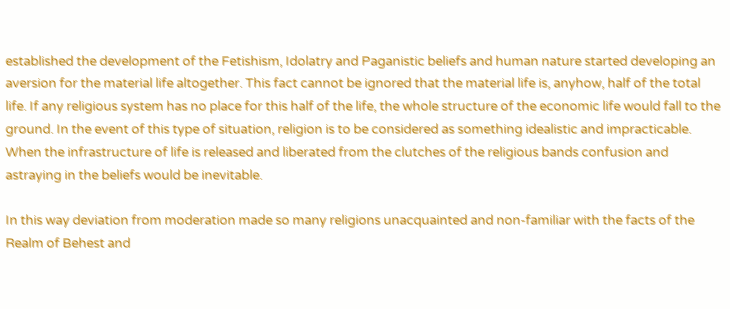established the development of the Fetishism, Idolatry and Paganistic beliefs and human nature started developing an aversion for the material life altogether. This fact cannot be ignored that the material life is, anyhow, half of the total life. If any religious system has no place for this half of the life, the whole structure of the economic life would fall to the ground. In the event of this type of situation, religion is to be considered as something idealistic and impracticable. When the infrastructure of life is released and liberated from the clutches of the religious bands confusion and astraying in the beliefs would be inevitable.

In this way deviation from moderation made so many religions unacquainted and non-familiar with the facts of the Realm of Behest and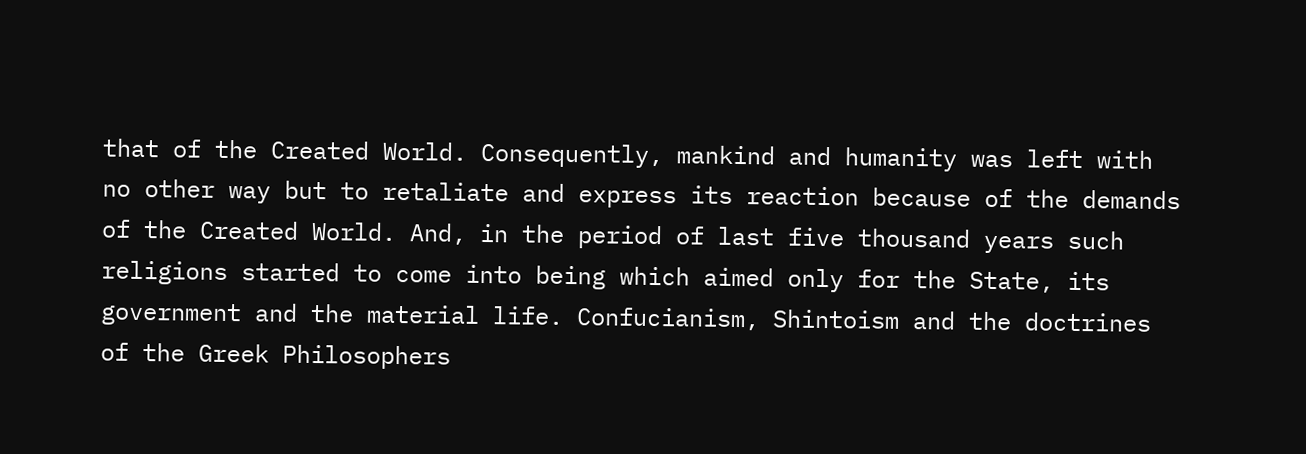that of the Created World. Consequently, mankind and humanity was left with no other way but to retaliate and express its reaction because of the demands of the Created World. And, in the period of last five thousand years such religions started to come into being which aimed only for the State, its government and the material life. Confucianism, Shintoism and the doctrines of the Greek Philosophers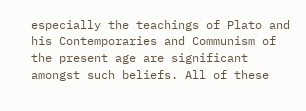especially the teachings of Plato and his Contemporaries and Communism of the present age are significant amongst such beliefs. All of these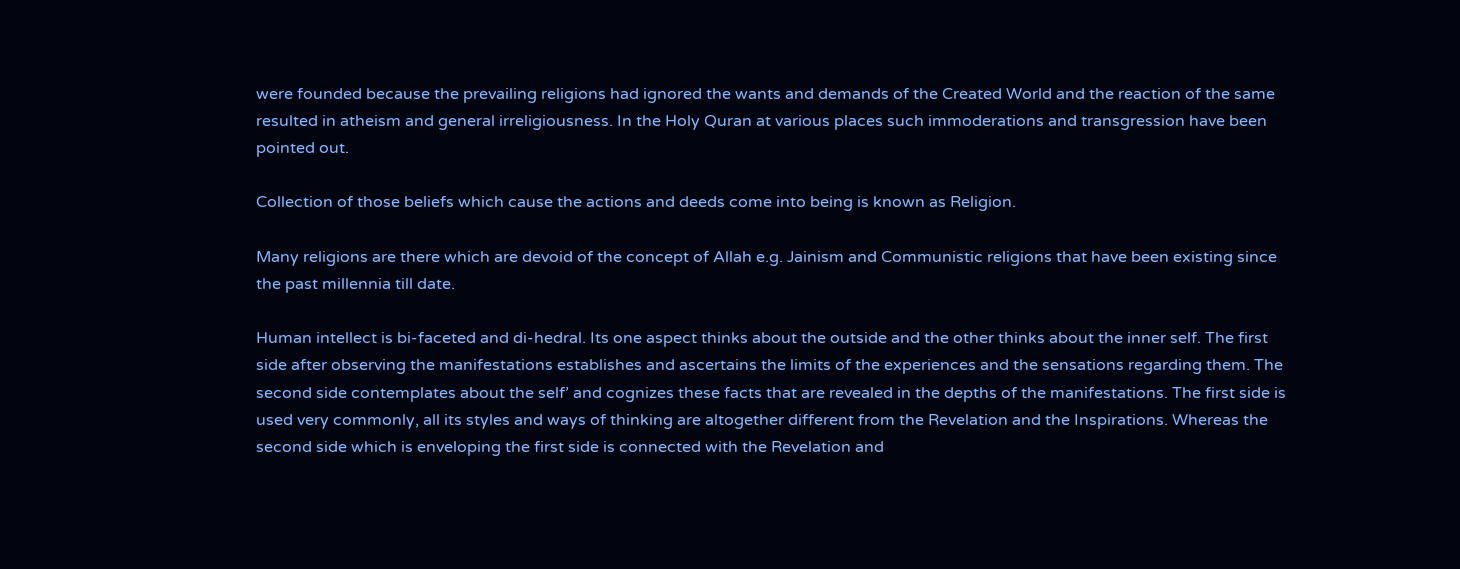were founded because the prevailing religions had ignored the wants and demands of the Created World and the reaction of the same resulted in atheism and general irreligiousness. In the Holy Quran at various places such immoderations and transgression have been pointed out.

Collection of those beliefs which cause the actions and deeds come into being is known as Religion.

Many religions are there which are devoid of the concept of Allah e.g. Jainism and Communistic religions that have been existing since the past millennia till date.

Human intellect is bi-faceted and di-hedral. Its one aspect thinks about the outside and the other thinks about the inner self. The first side after observing the manifestations establishes and ascertains the limits of the experiences and the sensations regarding them. The second side contemplates about the self’ and cognizes these facts that are revealed in the depths of the manifestations. The first side is used very commonly, all its styles and ways of thinking are altogether different from the Revelation and the Inspirations. Whereas the second side which is enveloping the first side is connected with the Revelation and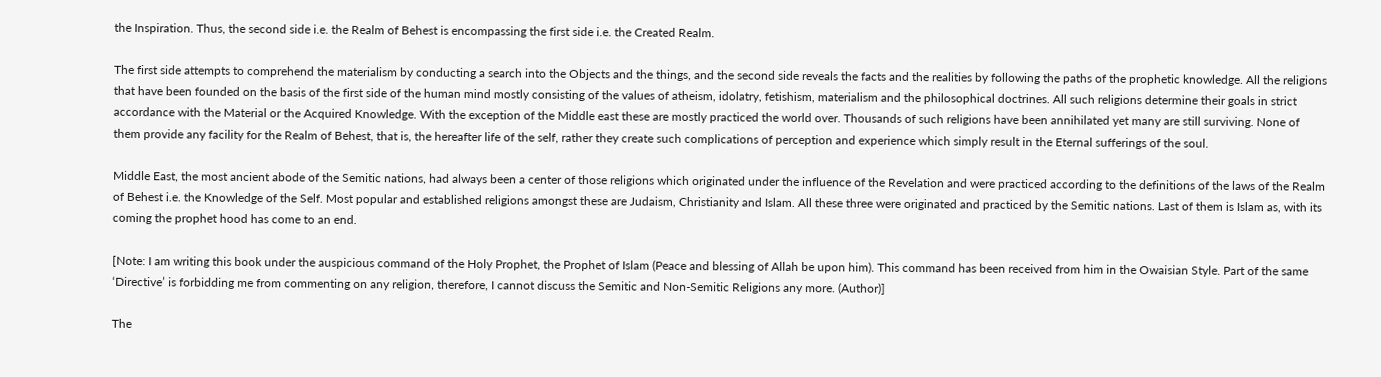the Inspiration. Thus, the second side i.e. the Realm of Behest is encompassing the first side i.e. the Created Realm.

The first side attempts to comprehend the materialism by conducting a search into the Objects and the things, and the second side reveals the facts and the realities by following the paths of the prophetic knowledge. All the religions that have been founded on the basis of the first side of the human mind mostly consisting of the values of atheism, idolatry, fetishism, materialism and the philosophical doctrines. All such religions determine their goals in strict accordance with the Material or the Acquired Knowledge. With the exception of the Middle east these are mostly practiced the world over. Thousands of such religions have been annihilated yet many are still surviving. None of them provide any facility for the Realm of Behest, that is, the hereafter life of the self, rather they create such complications of perception and experience which simply result in the Eternal sufferings of the soul.

Middle East, the most ancient abode of the Semitic nations, had always been a center of those religions which originated under the influence of the Revelation and were practiced according to the definitions of the laws of the Realm of Behest i.e. the Knowledge of the Self. Most popular and established religions amongst these are Judaism, Christianity and Islam. All these three were originated and practiced by the Semitic nations. Last of them is Islam as, with its coming the prophet hood has come to an end.

[Note: I am writing this book under the auspicious command of the Holy Prophet, the Prophet of Islam (Peace and blessing of Allah be upon him). This command has been received from him in the Owaisian Style. Part of the same ‘Directive’ is forbidding me from commenting on any religion, therefore, I cannot discuss the Semitic and Non-Semitic Religions any more. (Author)]

The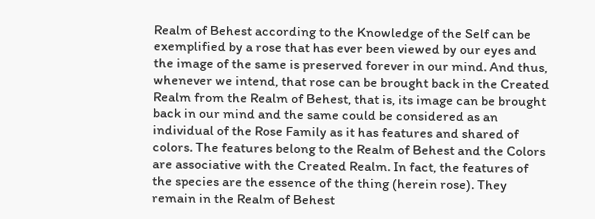Realm of Behest according to the Knowledge of the Self can be exemplified by a rose that has ever been viewed by our eyes and the image of the same is preserved forever in our mind. And thus, whenever we intend, that rose can be brought back in the Created Realm from the Realm of Behest, that is, its image can be brought back in our mind and the same could be considered as an individual of the Rose Family as it has features and shared of colors. The features belong to the Realm of Behest and the Colors are associative with the Created Realm. In fact, the features of the species are the essence of the thing (herein rose). They remain in the Realm of Behest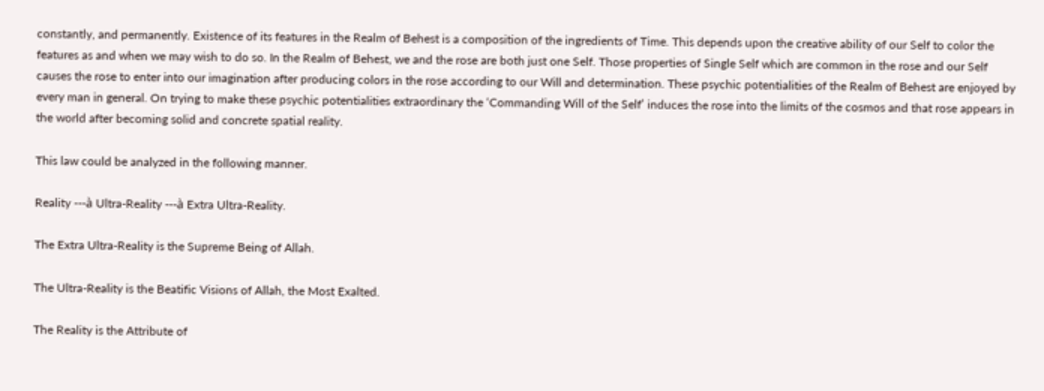constantly, and permanently. Existence of its features in the Realm of Behest is a composition of the ingredients of Time. This depends upon the creative ability of our Self to color the features as and when we may wish to do so. In the Realm of Behest, we and the rose are both just one Self. Those properties of Single Self which are common in the rose and our Self causes the rose to enter into our imagination after producing colors in the rose according to our Will and determination. These psychic potentialities of the Realm of Behest are enjoyed by every man in general. On trying to make these psychic potentialities extraordinary the ‘Commanding Will of the Self’ induces the rose into the limits of the cosmos and that rose appears in the world after becoming solid and concrete spatial reality.

This law could be analyzed in the following manner.

Reality ---à Ultra-Reality ---à Extra Ultra-Reality.

The Extra Ultra-Reality is the Supreme Being of Allah.

The Ultra-Reality is the Beatific Visions of Allah, the Most Exalted.

The Reality is the Attribute of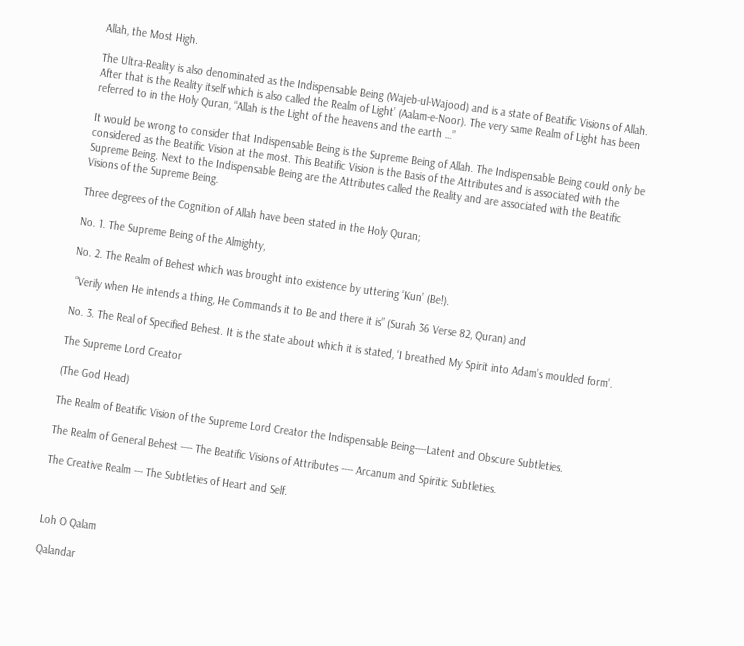Allah, the Most High.

The Ultra-Reality is also denominated as the Indispensable Being (Wajeb-ul-Wajood) and is a state of Beatific Visions of Allah. After that is the Reality itself which is also called the Realm of Light’ (Aalam-e-Noor). The very same Realm of Light has been referred to in the Holy Quran, “Allah is the Light of the heavens and the earth …”

It would be wrong to consider that Indispensable Being is the Supreme Being of Allah. The Indispensable Being could only be considered as the Beatific Vision at the most. This Beatific Vision is the Basis of the Attributes and is associated with the Supreme Being. Next to the Indispensable Being are the Attributes called the Reality and are associated with the Beatific Visions of the Supreme Being.

Three degrees of the Cognition of Allah have been stated in the Holy Quran;

No. 1. The Supreme Being of the Almighty,

No. 2. The Realm of Behest which was brought into existence by uttering ‘Kun’ (Be!).

 “Verily when He intends a thing, He Commands it to Be and there it is” (Surah 36 Verse 82, Quran) and

No. 3. The Real of Specified Behest. It is the state about which it is stated, ‘I breathed My Spirit into Adam’s moulded form’.

The Supreme Lord Creator

(The God Head)

The Realm of Beatific Vision of the Supreme Lord Creator the Indispensable Being----Latent and Obscure Subtleties.

The Realm of General Behest ---- The Beatific Visions of Attributes ---- Arcanum and Spiritic Subtleties.

The Creative Realm --- The Subtleties of Heart and Self.



Loh O Qalam

Qalandar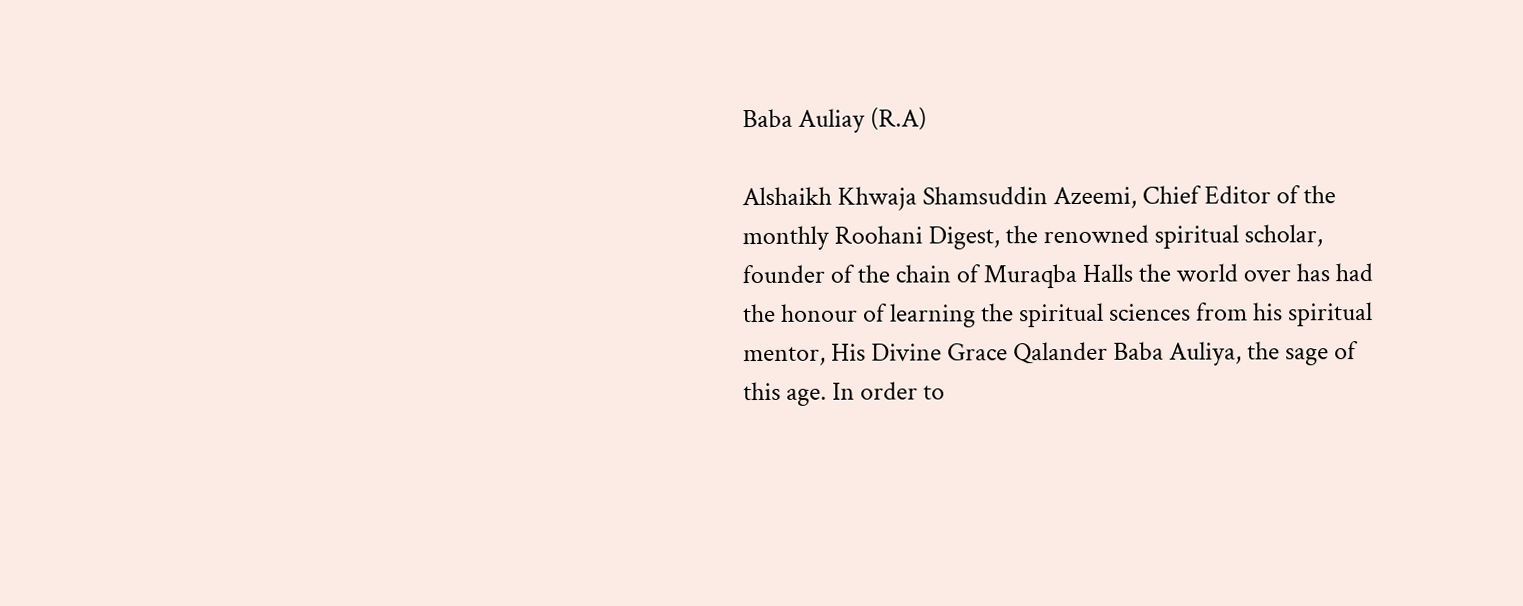Baba Auliay (R.A)

Alshaikh Khwaja Shamsuddin Azeemi, Chief Editor of the monthly Roohani Digest, the renowned spiritual scholar, founder of the chain of Muraqba Halls the world over has had the honour of learning the spiritual sciences from his spiritual mentor, His Divine Grace Qalander Baba Auliya, the sage of this age. In order to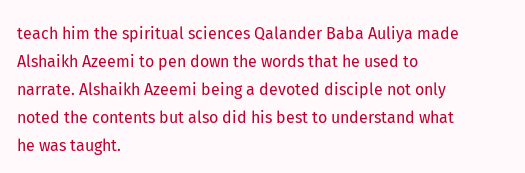teach him the spiritual sciences Qalander Baba Auliya made Alshaikh Azeemi to pen down the words that he used to narrate. Alshaikh Azeemi being a devoted disciple not only noted the contents but also did his best to understand what he was taught.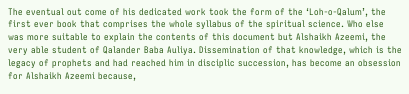The eventual out come of his dedicated work took the form of the ‘Loh-o-Qalum’, the first ever book that comprises the whole syllabus of the spiritual science. Who else was more suitable to explain the contents of this document but Alshaikh Azeemi, the very able student of Qalander Baba Auliya. Dissemination of that knowledge, which is the legacy of prophets and had reached him in disciplic succession, has become an obsession for Alshaikh Azeemi because,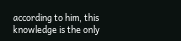according to him, this knowledge is the only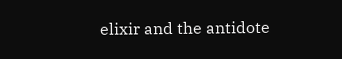elixir and the antidote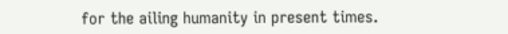for the ailing humanity in present times.